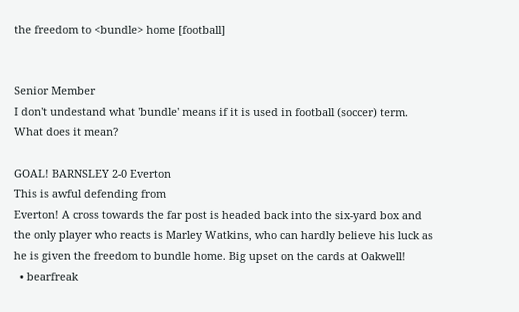the freedom to <bundle> home [football]


Senior Member
I don't undestand what 'bundle' means if it is used in football (soccer) term. What does it mean?

GOAL! BARNSLEY 2-0 Everton
This is awful defending from
Everton! A cross towards the far post is headed back into the six-yard box and the only player who reacts is Marley Watkins, who can hardly believe his luck as he is given the freedom to bundle home. Big upset on the cards at Oakwell!
  • bearfreak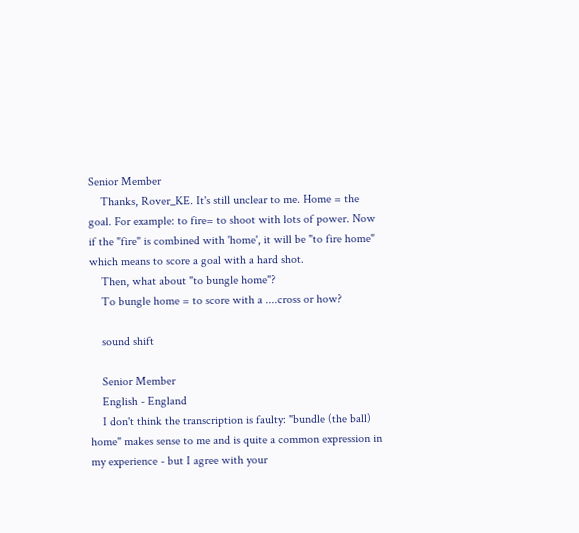Senior Member
    Thanks, Rover_KE. It's still unclear to me. Home = the goal. For example: to fire= to shoot with lots of power. Now if the "fire" is combined with 'home', it will be "to fire home" which means to score a goal with a hard shot.
    Then, what about "to bungle home"?
    To bungle home = to score with a ....cross or how?

    sound shift

    Senior Member
    English - England
    I don't think the transcription is faulty: "bundle (the ball) home" makes sense to me and is quite a common expression in my experience - but I agree with your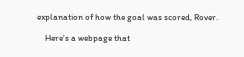explanation of how the goal was scored, Rover.

    Here's a webpage that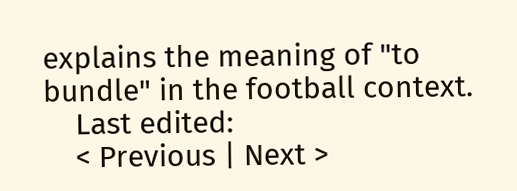explains the meaning of "to bundle" in the football context.
    Last edited:
    < Previous | Next >